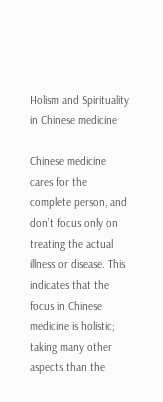Holism and Spirituality in Chinese medicine

Chinese medicine cares for the complete person, and don’t focus only on treating the actual illness or disease. This indicates that the focus in Chinese medicine is holistic; taking many other aspects than the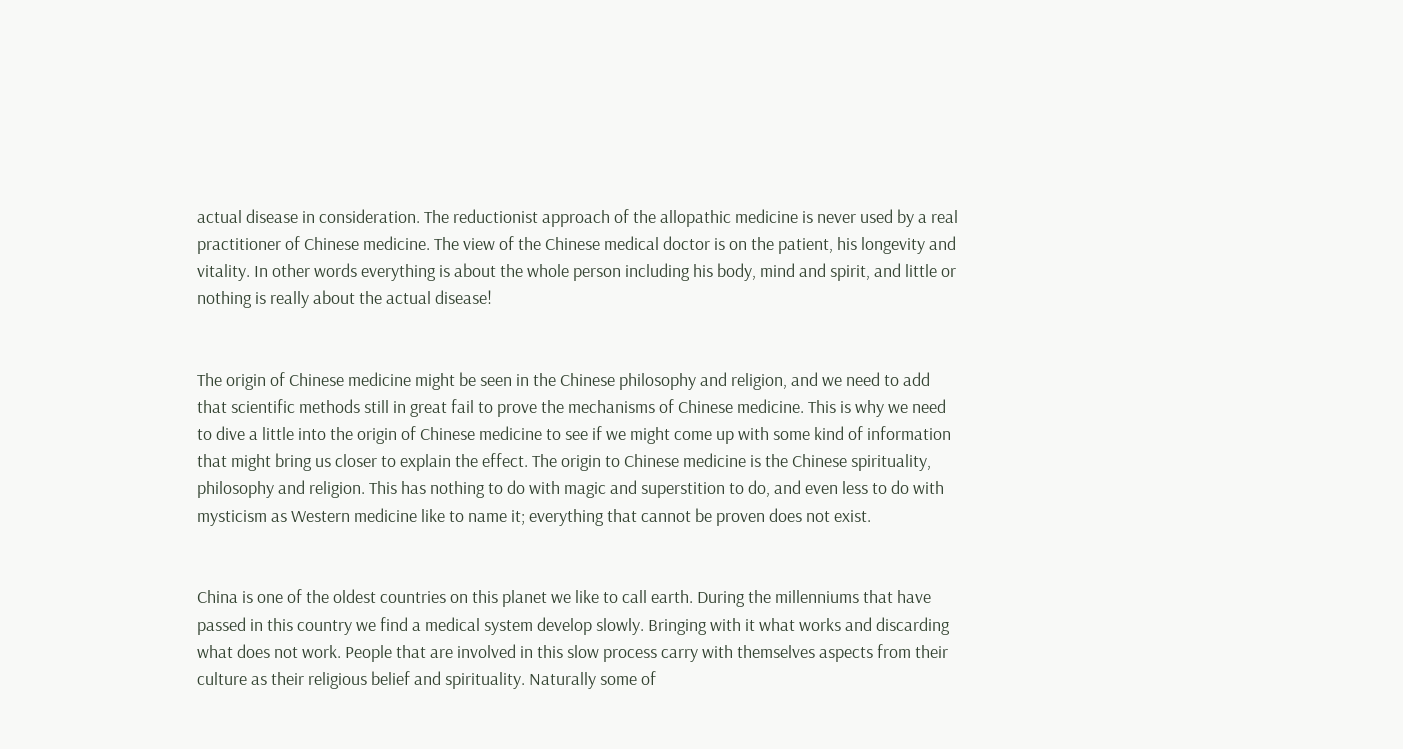actual disease in consideration. The reductionist approach of the allopathic medicine is never used by a real practitioner of Chinese medicine. The view of the Chinese medical doctor is on the patient, his longevity and vitality. In other words everything is about the whole person including his body, mind and spirit, and little or nothing is really about the actual disease!


The origin of Chinese medicine might be seen in the Chinese philosophy and religion, and we need to add that scientific methods still in great fail to prove the mechanisms of Chinese medicine. This is why we need to dive a little into the origin of Chinese medicine to see if we might come up with some kind of information that might bring us closer to explain the effect. The origin to Chinese medicine is the Chinese spirituality, philosophy and religion. This has nothing to do with magic and superstition to do, and even less to do with mysticism as Western medicine like to name it; everything that cannot be proven does not exist.


China is one of the oldest countries on this planet we like to call earth. During the millenniums that have passed in this country we find a medical system develop slowly. Bringing with it what works and discarding what does not work. People that are involved in this slow process carry with themselves aspects from their culture as their religious belief and spirituality. Naturally some of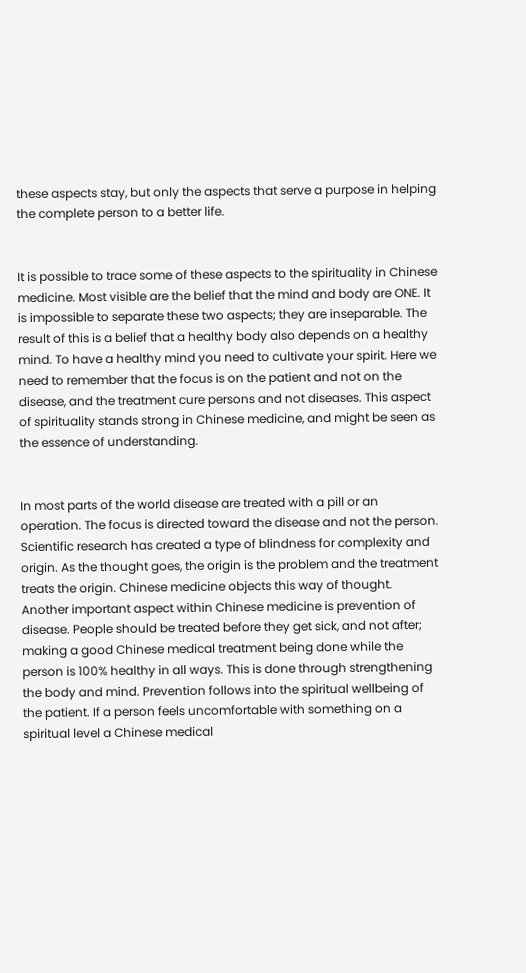these aspects stay, but only the aspects that serve a purpose in helping the complete person to a better life.


It is possible to trace some of these aspects to the spirituality in Chinese medicine. Most visible are the belief that the mind and body are ONE. It is impossible to separate these two aspects; they are inseparable. The result of this is a belief that a healthy body also depends on a healthy mind. To have a healthy mind you need to cultivate your spirit. Here we need to remember that the focus is on the patient and not on the disease, and the treatment cure persons and not diseases. This aspect of spirituality stands strong in Chinese medicine, and might be seen as the essence of understanding.


In most parts of the world disease are treated with a pill or an operation. The focus is directed toward the disease and not the person. Scientific research has created a type of blindness for complexity and origin. As the thought goes, the origin is the problem and the treatment treats the origin. Chinese medicine objects this way of thought. Another important aspect within Chinese medicine is prevention of disease. People should be treated before they get sick, and not after; making a good Chinese medical treatment being done while the person is 100% healthy in all ways. This is done through strengthening the body and mind. Prevention follows into the spiritual wellbeing of the patient. If a person feels uncomfortable with something on a spiritual level a Chinese medical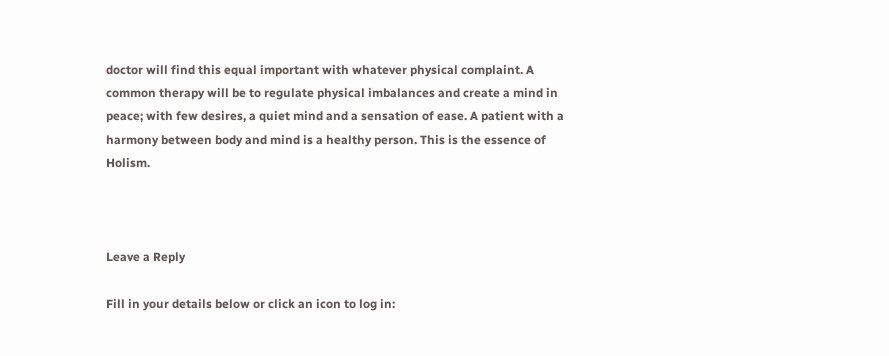doctor will find this equal important with whatever physical complaint. A common therapy will be to regulate physical imbalances and create a mind in peace; with few desires, a quiet mind and a sensation of ease. A patient with a harmony between body and mind is a healthy person. This is the essence of Holism.



Leave a Reply

Fill in your details below or click an icon to log in: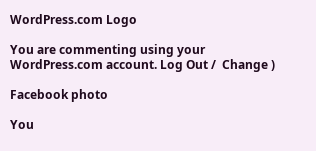WordPress.com Logo

You are commenting using your WordPress.com account. Log Out /  Change )

Facebook photo

You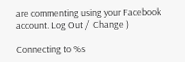are commenting using your Facebook account. Log Out /  Change )

Connecting to %s